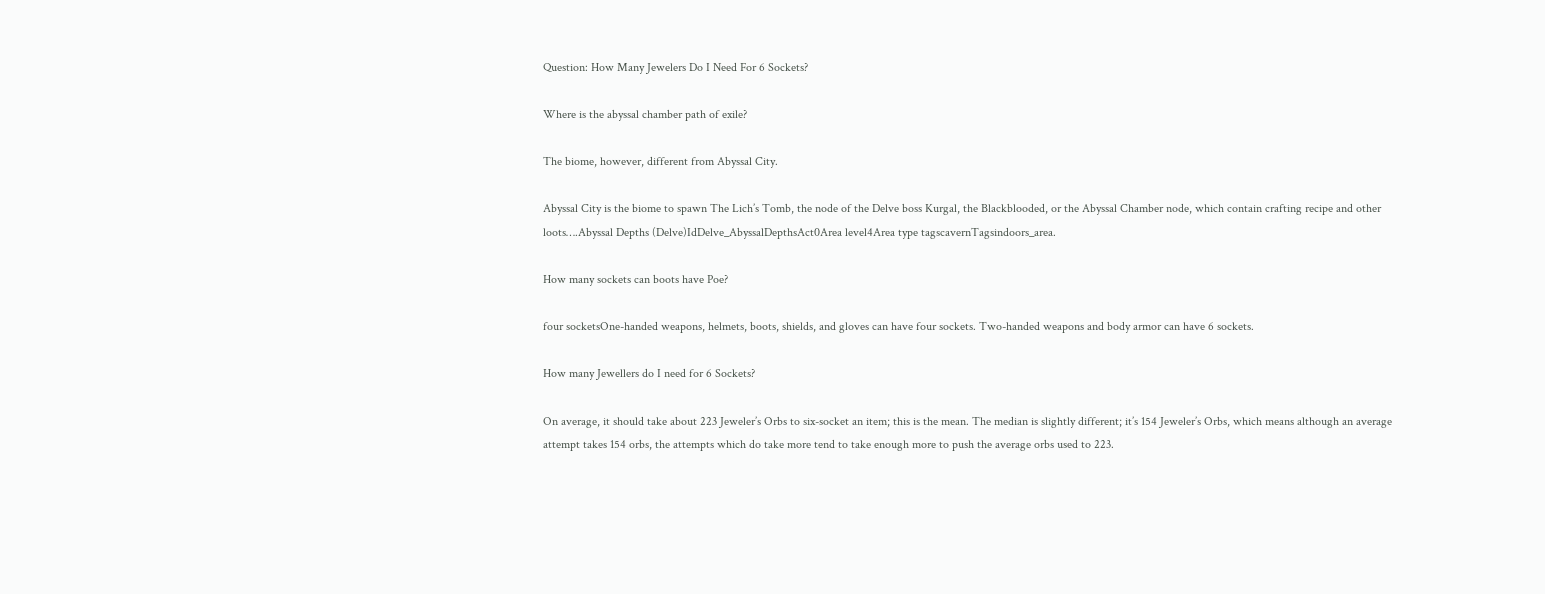Question: How Many Jewelers Do I Need For 6 Sockets?

Where is the abyssal chamber path of exile?

The biome, however, different from Abyssal City.

Abyssal City is the biome to spawn The Lich’s Tomb, the node of the Delve boss Kurgal, the Blackblooded, or the Abyssal Chamber node, which contain crafting recipe and other loots….Abyssal Depths (Delve)IdDelve_AbyssalDepthsAct0Area level4Area type tagscavernTagsindoors_area.

How many sockets can boots have Poe?

four socketsOne-handed weapons, helmets, boots, shields, and gloves can have four sockets. Two-handed weapons and body armor can have 6 sockets.

How many Jewellers do I need for 6 Sockets?

On average, it should take about 223 Jeweler’s Orbs to six-socket an item; this is the mean. The median is slightly different; it’s 154 Jeweler’s Orbs, which means although an average attempt takes 154 orbs, the attempts which do take more tend to take enough more to push the average orbs used to 223.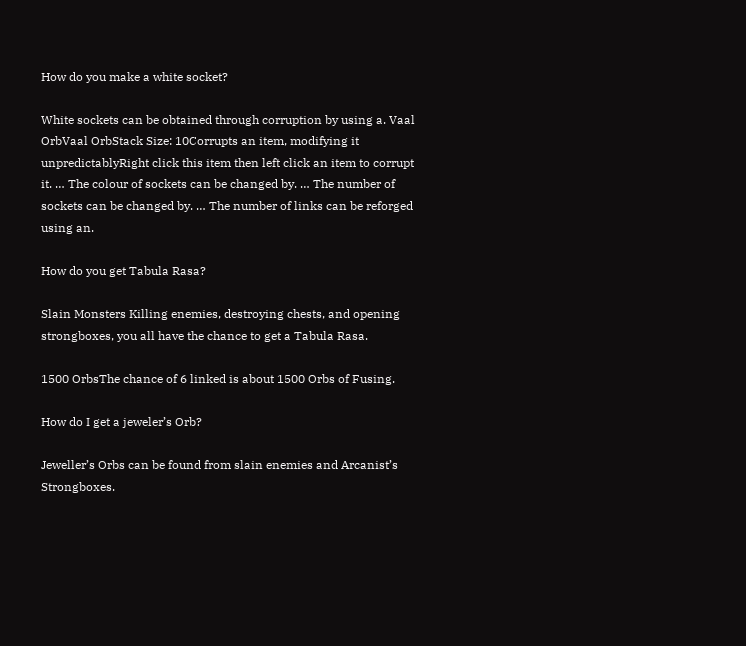How do you make a white socket?

White sockets can be obtained through corruption by using a. Vaal OrbVaal OrbStack Size: 10Corrupts an item, modifying it unpredictablyRight click this item then left click an item to corrupt it. … The colour of sockets can be changed by. … The number of sockets can be changed by. … The number of links can be reforged using an.

How do you get Tabula Rasa?

Slain Monsters Killing enemies, destroying chests, and opening strongboxes, you all have the chance to get a Tabula Rasa.

1500 OrbsThe chance of 6 linked is about 1500 Orbs of Fusing.

How do I get a jeweler’s Orb?

Jeweller’s Orbs can be found from slain enemies and Arcanist’s Strongboxes.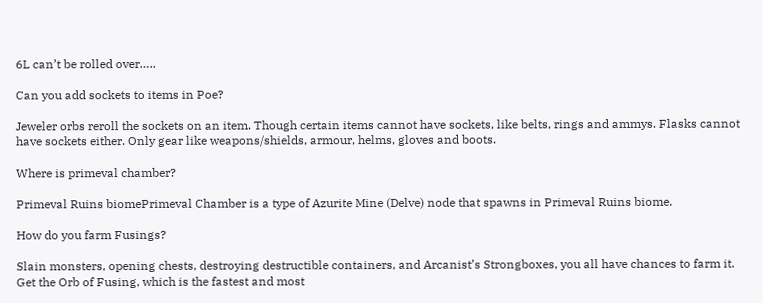6L can’t be rolled over…..

Can you add sockets to items in Poe?

Jeweler orbs reroll the sockets on an item. Though certain items cannot have sockets, like belts, rings and ammys. Flasks cannot have sockets either. Only gear like weapons/shields, armour, helms, gloves and boots.

Where is primeval chamber?

Primeval Ruins biomePrimeval Chamber is a type of Azurite Mine (Delve) node that spawns in Primeval Ruins biome.

How do you farm Fusings?

Slain monsters, opening chests, destroying destructible containers, and Arcanist’s Strongboxes, you all have chances to farm it. Get the Orb of Fusing, which is the fastest and most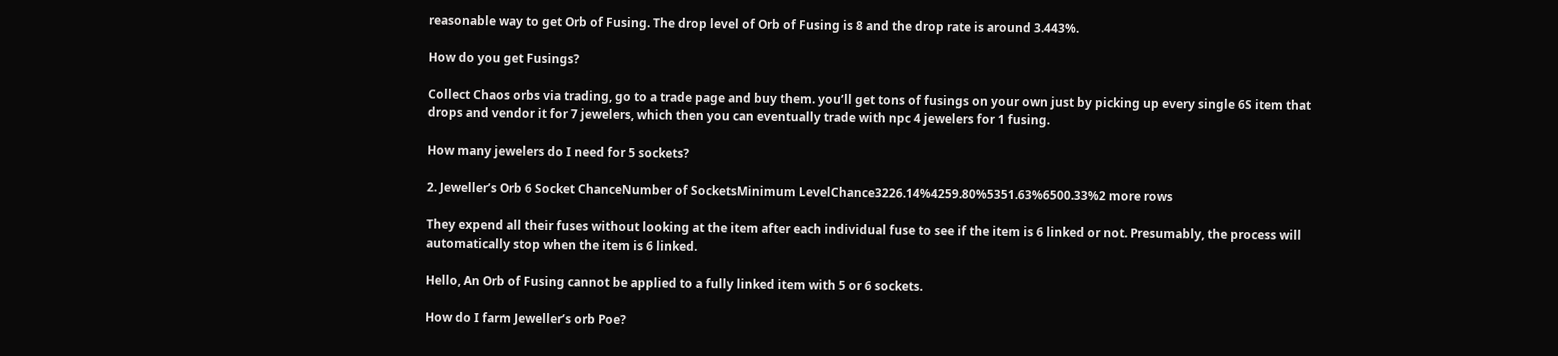reasonable way to get Orb of Fusing. The drop level of Orb of Fusing is 8 and the drop rate is around 3.443%.

How do you get Fusings?

Collect Chaos orbs via trading, go to a trade page and buy them. you’ll get tons of fusings on your own just by picking up every single 6S item that drops and vendor it for 7 jewelers, which then you can eventually trade with npc 4 jewelers for 1 fusing.

How many jewelers do I need for 5 sockets?

2. Jeweller’s Orb 6 Socket ChanceNumber of SocketsMinimum LevelChance3226.14%4259.80%5351.63%6500.33%2 more rows

They expend all their fuses without looking at the item after each individual fuse to see if the item is 6 linked or not. Presumably, the process will automatically stop when the item is 6 linked.

Hello, An Orb of Fusing cannot be applied to a fully linked item with 5 or 6 sockets.

How do I farm Jeweller’s orb Poe?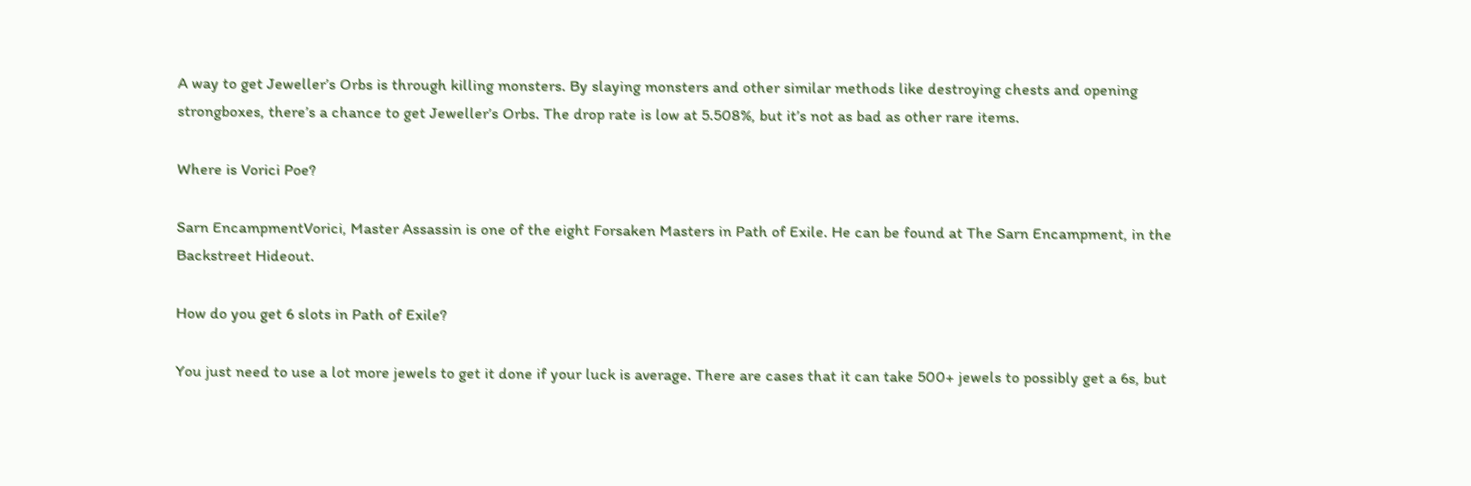A way to get Jeweller’s Orbs is through killing monsters. By slaying monsters and other similar methods like destroying chests and opening strongboxes, there’s a chance to get Jeweller’s Orbs. The drop rate is low at 5.508%, but it’s not as bad as other rare items.

Where is Vorici Poe?

Sarn EncampmentVorici, Master Assassin is one of the eight Forsaken Masters in Path of Exile. He can be found at The Sarn Encampment, in the Backstreet Hideout.

How do you get 6 slots in Path of Exile?

You just need to use a lot more jewels to get it done if your luck is average. There are cases that it can take 500+ jewels to possibly get a 6s, but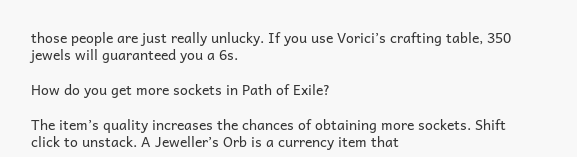those people are just really unlucky. If you use Vorici’s crafting table, 350 jewels will guaranteed you a 6s.

How do you get more sockets in Path of Exile?

The item’s quality increases the chances of obtaining more sockets. Shift click to unstack. A Jeweller’s Orb is a currency item that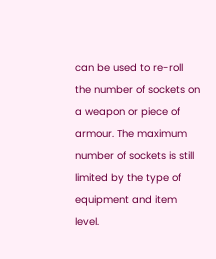can be used to re-roll the number of sockets on a weapon or piece of armour. The maximum number of sockets is still limited by the type of equipment and item level.